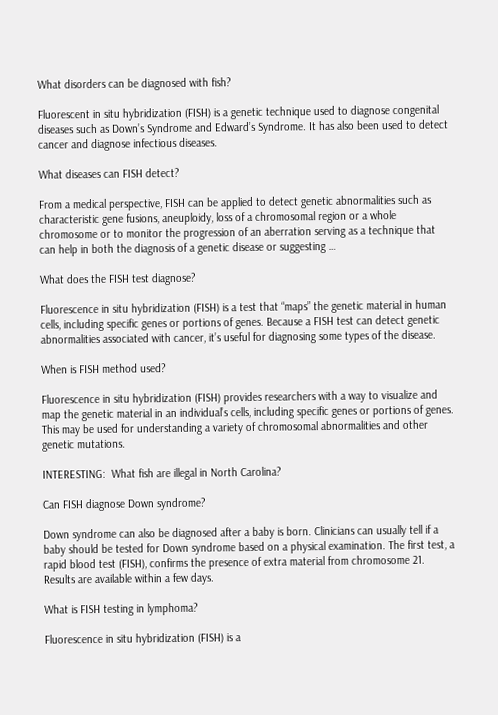What disorders can be diagnosed with fish?

Fluorescent in situ hybridization (FISH) is a genetic technique used to diagnose congenital diseases such as Down’s Syndrome and Edward’s Syndrome. It has also been used to detect cancer and diagnose infectious diseases.

What diseases can FISH detect?

From a medical perspective, FISH can be applied to detect genetic abnormalities such as characteristic gene fusions, aneuploidy, loss of a chromosomal region or a whole chromosome or to monitor the progression of an aberration serving as a technique that can help in both the diagnosis of a genetic disease or suggesting …

What does the FISH test diagnose?

Fluorescence in situ hybridization (FISH) is a test that “maps” the genetic material in human cells, including specific genes or portions of genes. Because a FISH test can detect genetic abnormalities associated with cancer, it’s useful for diagnosing some types of the disease.

When is FISH method used?

Fluorescence in situ hybridization (FISH) provides researchers with a way to visualize and map the genetic material in an individual’s cells, including specific genes or portions of genes. This may be used for understanding a variety of chromosomal abnormalities and other genetic mutations.

INTERESTING:  What fish are illegal in North Carolina?

Can FISH diagnose Down syndrome?

Down syndrome can also be diagnosed after a baby is born. Clinicians can usually tell if a baby should be tested for Down syndrome based on a physical examination. The first test, a rapid blood test (FISH), confirms the presence of extra material from chromosome 21. Results are available within a few days.

What is FISH testing in lymphoma?

Fluorescence in situ hybridization (FISH) is a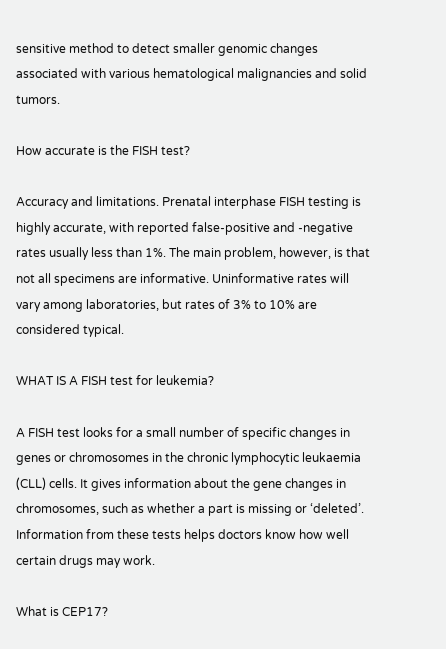sensitive method to detect smaller genomic changes associated with various hematological malignancies and solid tumors.

How accurate is the FISH test?

Accuracy and limitations. Prenatal interphase FISH testing is highly accurate, with reported false-positive and -negative rates usually less than 1%. The main problem, however, is that not all specimens are informative. Uninformative rates will vary among laboratories, but rates of 3% to 10% are considered typical.

WHAT IS A FISH test for leukemia?

A FISH test looks for a small number of specific changes in genes or chromosomes in the chronic lymphocytic leukaemia (CLL) cells. It gives information about the gene changes in chromosomes, such as whether a part is missing or ‘deleted’. Information from these tests helps doctors know how well certain drugs may work.

What is CEP17?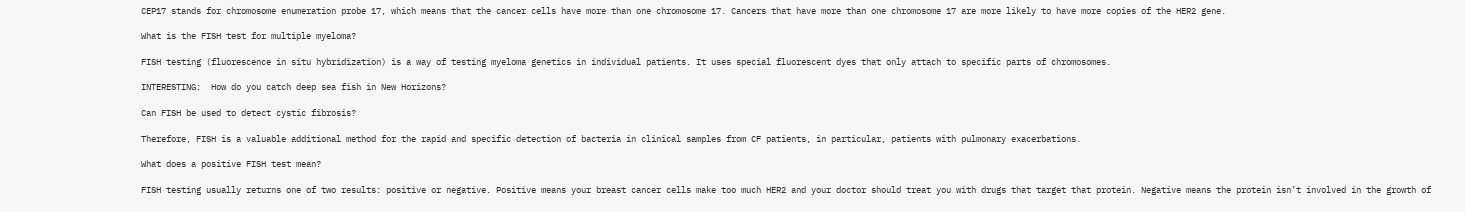CEP17 stands for chromosome enumeration probe 17, which means that the cancer cells have more than one chromosome 17. Cancers that have more than one chromosome 17 are more likely to have more copies of the HER2 gene.

What is the FISH test for multiple myeloma?

FISH testing (fluorescence in situ hybridization) is a way of testing myeloma genetics in individual patients. It uses special fluorescent dyes that only attach to specific parts of chromosomes.

INTERESTING:  How do you catch deep sea fish in New Horizons?

Can FISH be used to detect cystic fibrosis?

Therefore, FISH is a valuable additional method for the rapid and specific detection of bacteria in clinical samples from CF patients, in particular, patients with pulmonary exacerbations.

What does a positive FISH test mean?

FISH testing usually returns one of two results: positive or negative. Positive means your breast cancer cells make too much HER2 and your doctor should treat you with drugs that target that protein. Negative means the protein isn’t involved in the growth of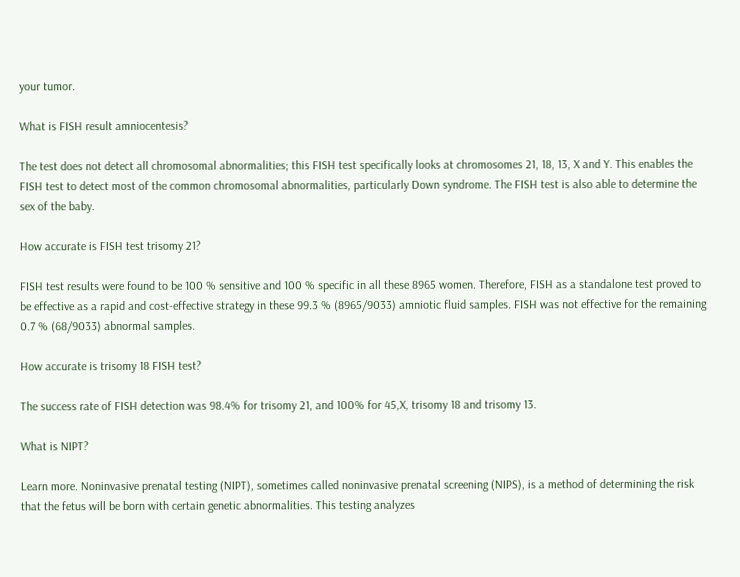your tumor.

What is FISH result amniocentesis?

The test does not detect all chromosomal abnormalities; this FISH test specifically looks at chromosomes 21, 18, 13, X and Y. This enables the FISH test to detect most of the common chromosomal abnormalities, particularly Down syndrome. The FISH test is also able to determine the sex of the baby.

How accurate is FISH test trisomy 21?

FISH test results were found to be 100 % sensitive and 100 % specific in all these 8965 women. Therefore, FISH as a standalone test proved to be effective as a rapid and cost-effective strategy in these 99.3 % (8965/9033) amniotic fluid samples. FISH was not effective for the remaining 0.7 % (68/9033) abnormal samples.

How accurate is trisomy 18 FISH test?

The success rate of FISH detection was 98.4% for trisomy 21, and 100% for 45,X, trisomy 18 and trisomy 13.

What is NIPT?

Learn more. Noninvasive prenatal testing (NIPT), sometimes called noninvasive prenatal screening (NIPS), is a method of determining the risk that the fetus will be born with certain genetic abnormalities. This testing analyzes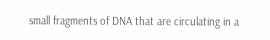small fragments of DNA that are circulating in a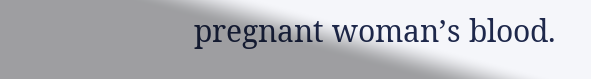pregnant woman’s blood.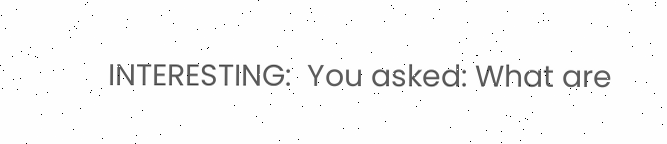INTERESTING:  You asked: What are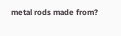metal rods made from?